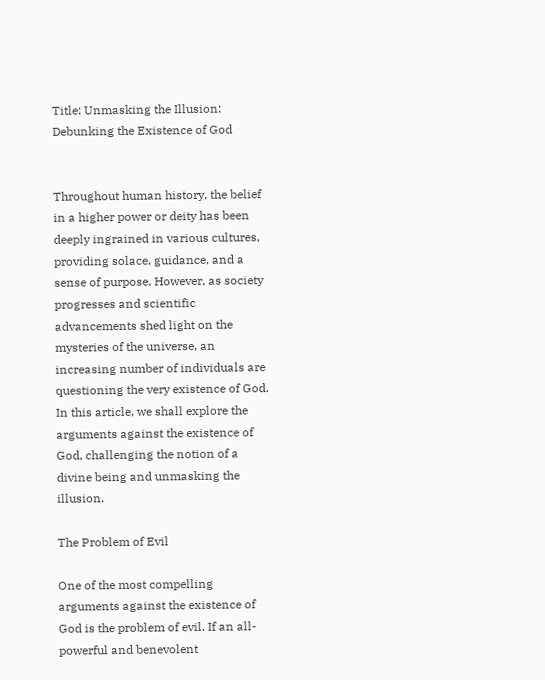Title: Unmasking the Illusion: Debunking the Existence of God


Throughout human history, the belief in a higher power or deity has been deeply ingrained in various cultures, providing solace, guidance, and a sense of purpose. However, as society progresses and scientific advancements shed light on the mysteries of the universe, an increasing number of individuals are questioning the very existence of God. In this article, we shall explore the arguments against the existence of God, challenging the notion of a divine being and unmasking the illusion.

The Problem of Evil

One of the most compelling arguments against the existence of God is the problem of evil. If an all-powerful and benevolent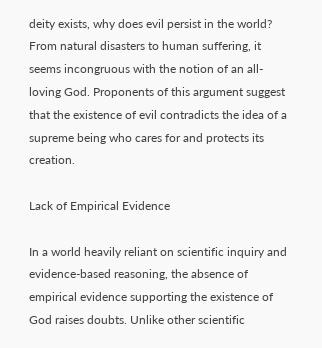deity exists, why does evil persist in the world? From natural disasters to human suffering, it seems incongruous with the notion of an all-loving God. Proponents of this argument suggest that the existence of evil contradicts the idea of a supreme being who cares for and protects its creation.

Lack of Empirical Evidence

In a world heavily reliant on scientific inquiry and evidence-based reasoning, the absence of empirical evidence supporting the existence of God raises doubts. Unlike other scientific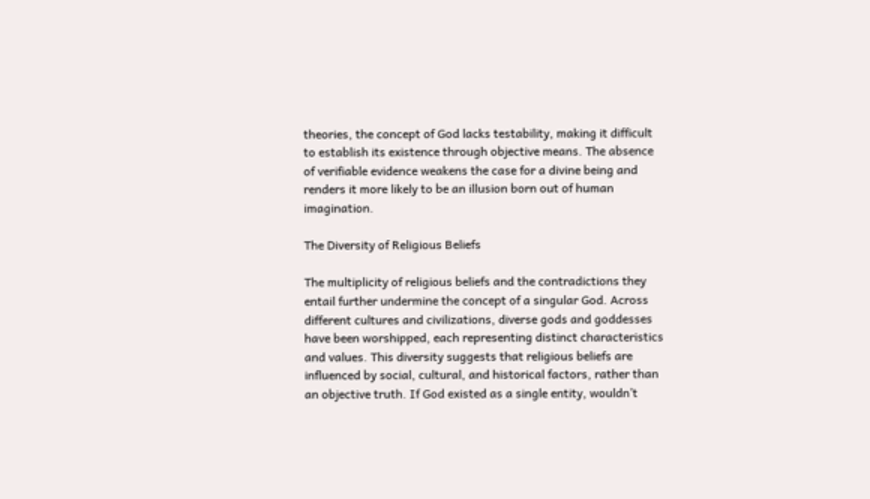theories, the concept of God lacks testability, making it difficult to establish its existence through objective means. The absence of verifiable evidence weakens the case for a divine being and renders it more likely to be an illusion born out of human imagination.

The Diversity of Religious Beliefs

The multiplicity of religious beliefs and the contradictions they entail further undermine the concept of a singular God. Across different cultures and civilizations, diverse gods and goddesses have been worshipped, each representing distinct characteristics and values. This diversity suggests that religious beliefs are influenced by social, cultural, and historical factors, rather than an objective truth. If God existed as a single entity, wouldn’t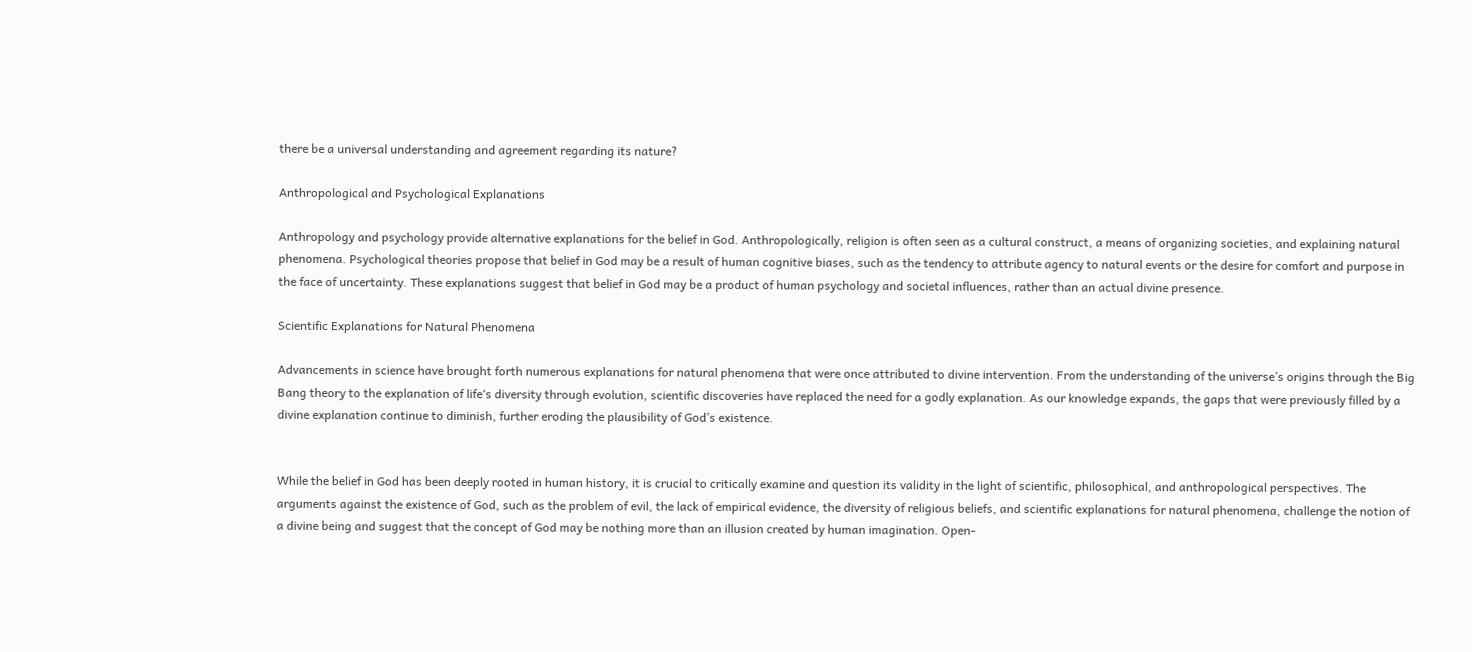there be a universal understanding and agreement regarding its nature?

Anthropological and Psychological Explanations

Anthropology and psychology provide alternative explanations for the belief in God. Anthropologically, religion is often seen as a cultural construct, a means of organizing societies, and explaining natural phenomena. Psychological theories propose that belief in God may be a result of human cognitive biases, such as the tendency to attribute agency to natural events or the desire for comfort and purpose in the face of uncertainty. These explanations suggest that belief in God may be a product of human psychology and societal influences, rather than an actual divine presence.

Scientific Explanations for Natural Phenomena

Advancements in science have brought forth numerous explanations for natural phenomena that were once attributed to divine intervention. From the understanding of the universe’s origins through the Big Bang theory to the explanation of life‘s diversity through evolution, scientific discoveries have replaced the need for a godly explanation. As our knowledge expands, the gaps that were previously filled by a divine explanation continue to diminish, further eroding the plausibility of God’s existence.


While the belief in God has been deeply rooted in human history, it is crucial to critically examine and question its validity in the light of scientific, philosophical, and anthropological perspectives. The arguments against the existence of God, such as the problem of evil, the lack of empirical evidence, the diversity of religious beliefs, and scientific explanations for natural phenomena, challenge the notion of a divine being and suggest that the concept of God may be nothing more than an illusion created by human imagination. Open-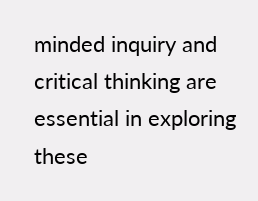minded inquiry and critical thinking are essential in exploring these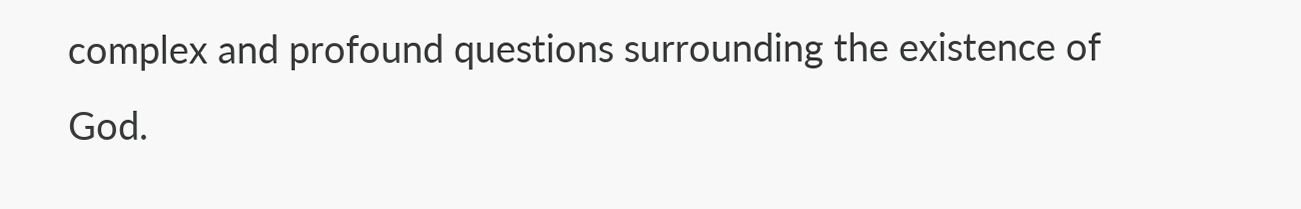complex and profound questions surrounding the existence of God.